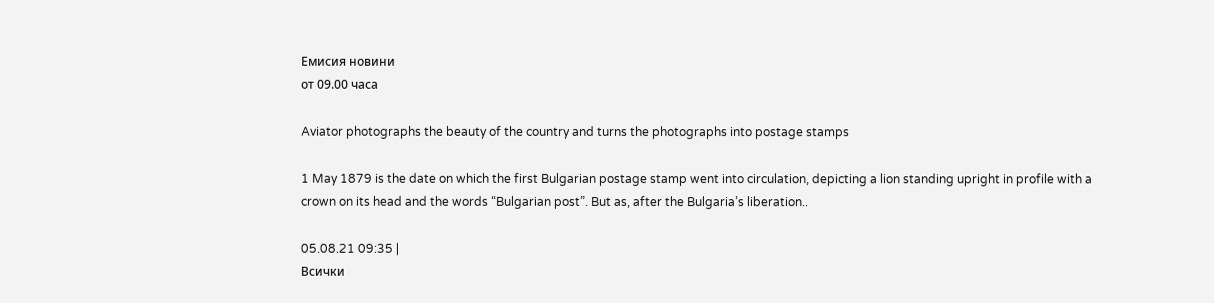Eмисия новини
от 09.00 часа

Aviator photographs the beauty of the country and turns the photographs into postage stamps

1 May 1879 is the date on which the first Bulgarian postage stamp went into circulation, depicting a lion standing upright in profile with a crown on its head and the words “Bulgarian post”. But as, after the Bulgaria’s liberation..

05.08.21 09:35 |
Всички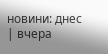новини: днес | вчера